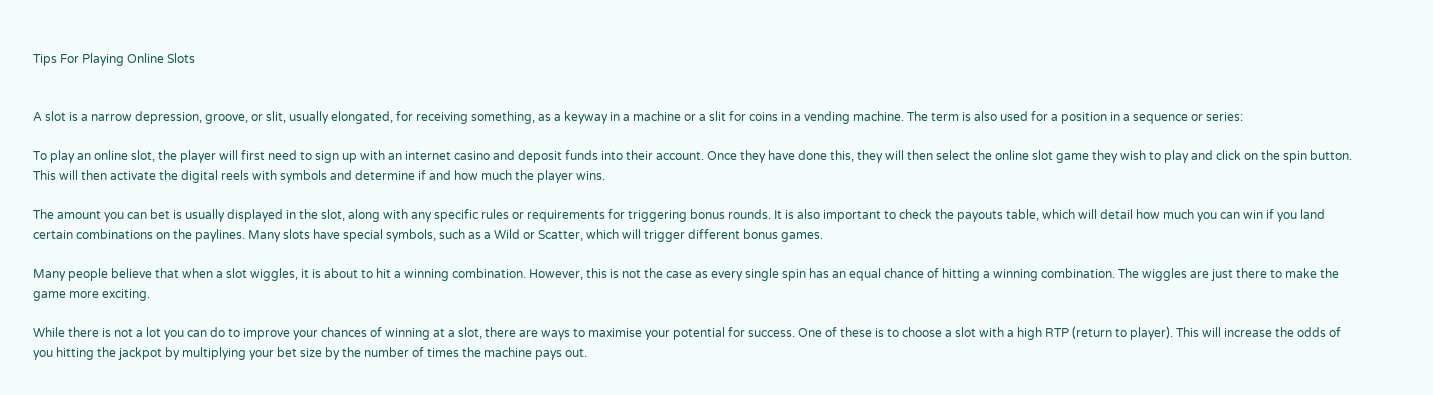Tips For Playing Online Slots


A slot is a narrow depression, groove, or slit, usually elongated, for receiving something, as a keyway in a machine or a slit for coins in a vending machine. The term is also used for a position in a sequence or series:

To play an online slot, the player will first need to sign up with an internet casino and deposit funds into their account. Once they have done this, they will then select the online slot game they wish to play and click on the spin button. This will then activate the digital reels with symbols and determine if and how much the player wins.

The amount you can bet is usually displayed in the slot, along with any specific rules or requirements for triggering bonus rounds. It is also important to check the payouts table, which will detail how much you can win if you land certain combinations on the paylines. Many slots have special symbols, such as a Wild or Scatter, which will trigger different bonus games.

Many people believe that when a slot wiggles, it is about to hit a winning combination. However, this is not the case as every single spin has an equal chance of hitting a winning combination. The wiggles are just there to make the game more exciting.

While there is not a lot you can do to improve your chances of winning at a slot, there are ways to maximise your potential for success. One of these is to choose a slot with a high RTP (return to player). This will increase the odds of you hitting the jackpot by multiplying your bet size by the number of times the machine pays out.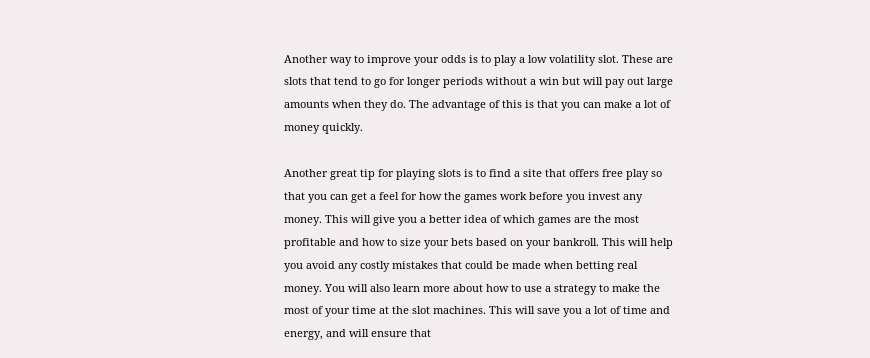Another way to improve your odds is to play a low volatility slot. These are slots that tend to go for longer periods without a win but will pay out large amounts when they do. The advantage of this is that you can make a lot of money quickly.

Another great tip for playing slots is to find a site that offers free play so that you can get a feel for how the games work before you invest any money. This will give you a better idea of which games are the most profitable and how to size your bets based on your bankroll. This will help you avoid any costly mistakes that could be made when betting real money. You will also learn more about how to use a strategy to make the most of your time at the slot machines. This will save you a lot of time and energy, and will ensure that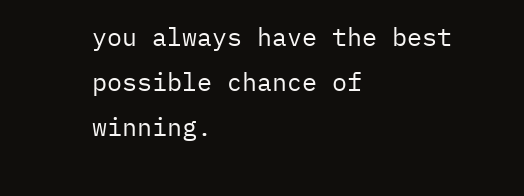you always have the best possible chance of winning.